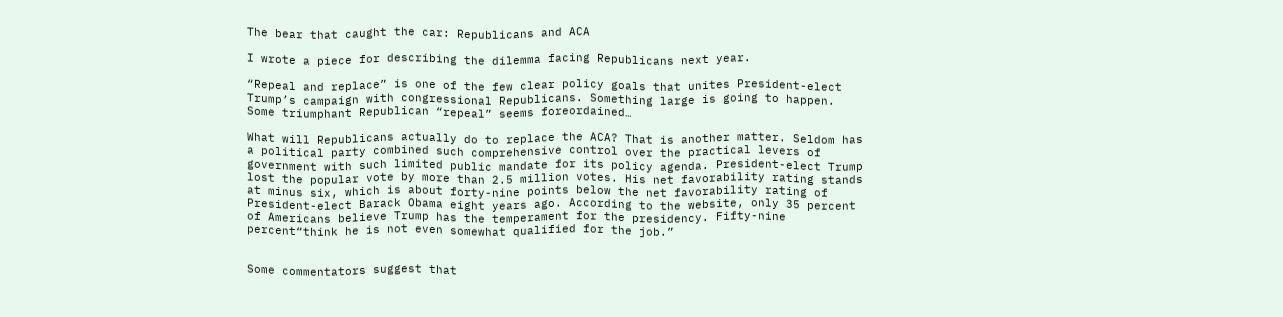The bear that caught the car: Republicans and ACA

I wrote a piece for describing the dilemma facing Republicans next year.

“Repeal and replace” is one of the few clear policy goals that unites President-elect Trump’s campaign with congressional Republicans. Something large is going to happen. Some triumphant Republican “repeal” seems foreordained…

What will Republicans actually do to replace the ACA? That is another matter. Seldom has a political party combined such comprehensive control over the practical levers of government with such limited public mandate for its policy agenda. President-elect Trump lost the popular vote by more than 2.5 million votes. His net favorability rating stands at minus six, which is about forty-nine points below the net favorability rating of President-elect Barack Obama eight years ago. According to the website, only 35 percent of Americans believe Trump has the temperament for the presidency. Fifty-nine percent“think he is not even somewhat qualified for the job.”


Some commentators suggest that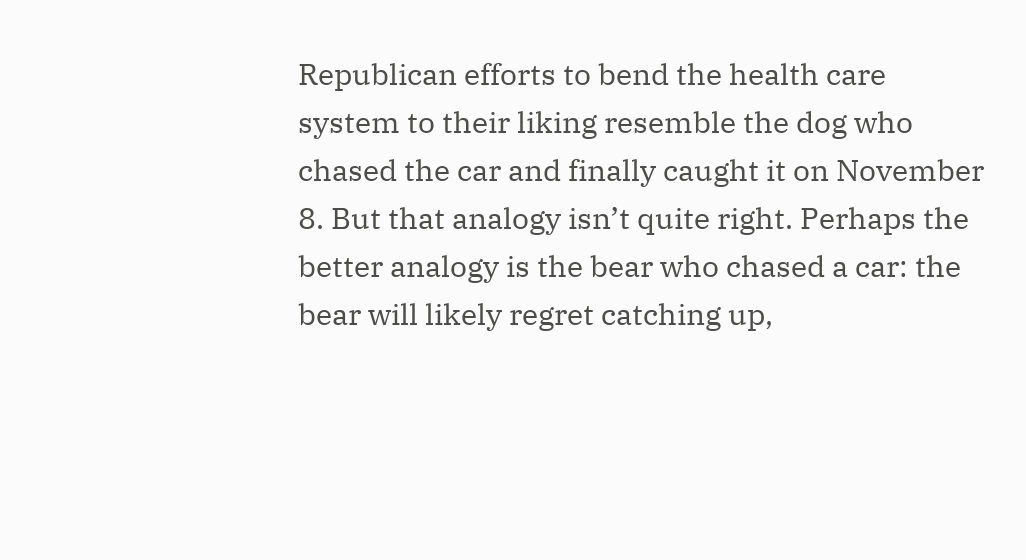Republican efforts to bend the health care system to their liking resemble the dog who chased the car and finally caught it on November 8. But that analogy isn’t quite right. Perhaps the better analogy is the bear who chased a car: the bear will likely regret catching up,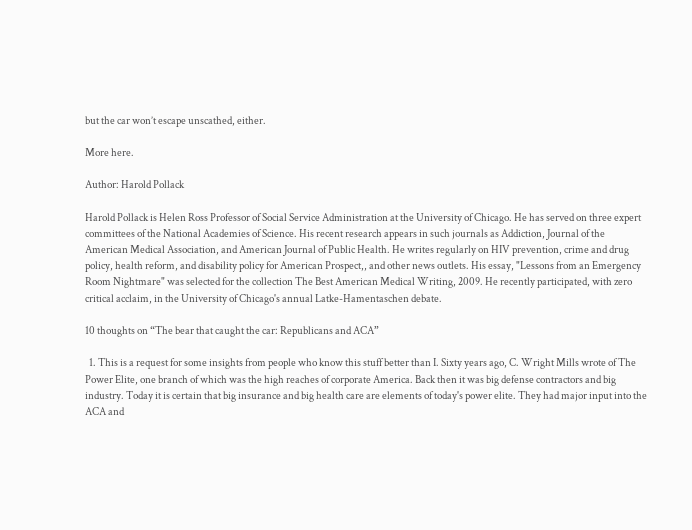but the car won’t escape unscathed, either.

More here.

Author: Harold Pollack

Harold Pollack is Helen Ross Professor of Social Service Administration at the University of Chicago. He has served on three expert committees of the National Academies of Science. His recent research appears in such journals as Addiction, Journal of the American Medical Association, and American Journal of Public Health. He writes regularly on HIV prevention, crime and drug policy, health reform, and disability policy for American Prospect,, and other news outlets. His essay, "Lessons from an Emergency Room Nightmare" was selected for the collection The Best American Medical Writing, 2009. He recently participated, with zero critical acclaim, in the University of Chicago's annual Latke-Hamentaschen debate.

10 thoughts on “The bear that caught the car: Republicans and ACA”

  1. This is a request for some insights from people who know this stuff better than I. Sixty years ago, C. Wright Mills wrote of The Power Elite, one branch of which was the high reaches of corporate America. Back then it was big defense contractors and big industry. Today it is certain that big insurance and big health care are elements of today's power elite. They had major input into the ACA and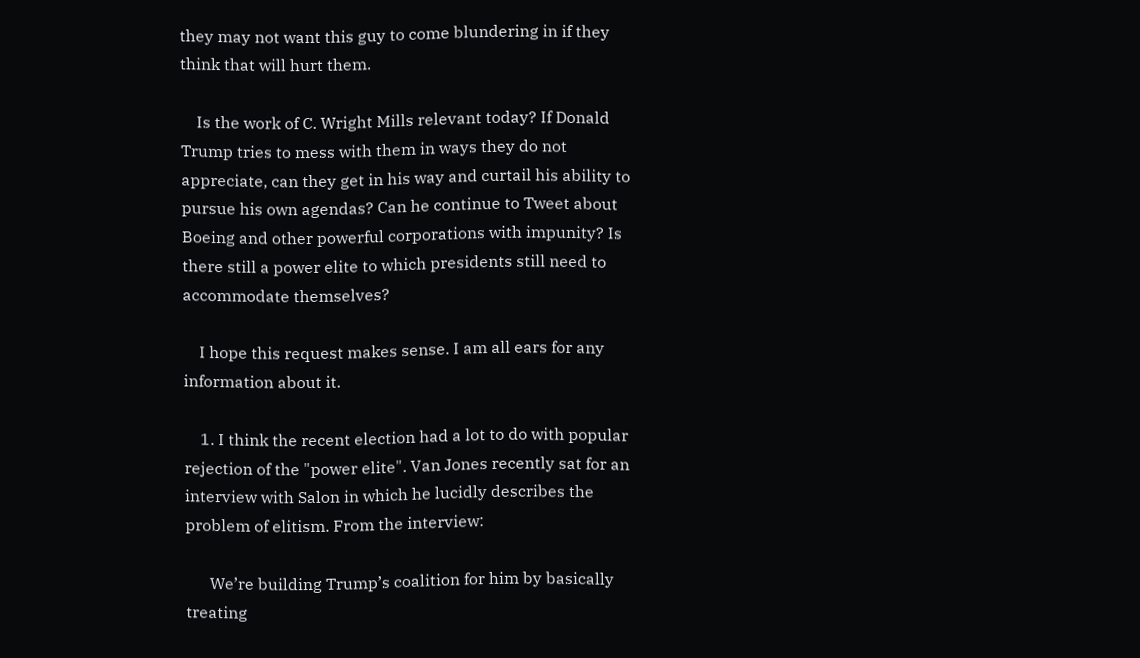they may not want this guy to come blundering in if they think that will hurt them.

    Is the work of C. Wright Mills relevant today? If Donald Trump tries to mess with them in ways they do not appreciate, can they get in his way and curtail his ability to pursue his own agendas? Can he continue to Tweet about Boeing and other powerful corporations with impunity? Is there still a power elite to which presidents still need to accommodate themselves?

    I hope this request makes sense. I am all ears for any information about it.

    1. I think the recent election had a lot to do with popular rejection of the "power elite". Van Jones recently sat for an interview with Salon in which he lucidly describes the problem of elitism. From the interview:

      We’re building Trump’s coalition for him by basically treating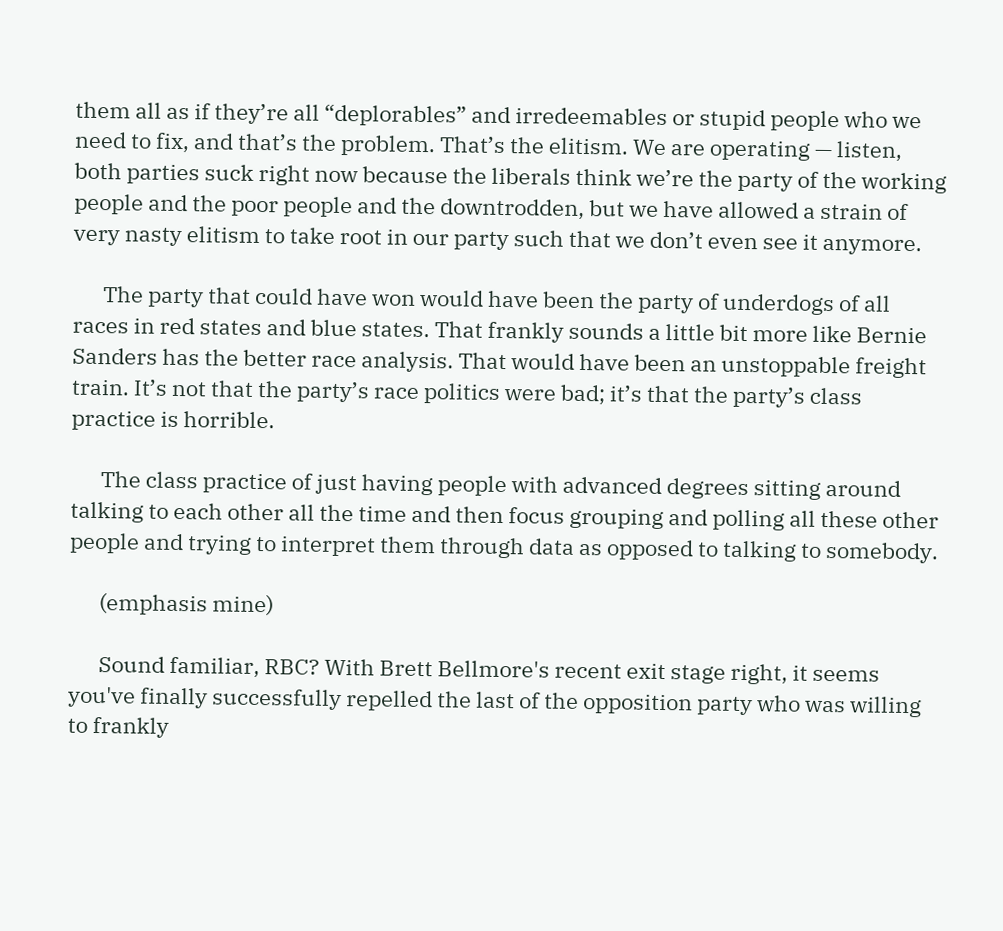them all as if they’re all “deplorables” and irredeemables or stupid people who we need to fix, and that’s the problem. That’s the elitism. We are operating — listen, both parties suck right now because the liberals think we’re the party of the working people and the poor people and the downtrodden, but we have allowed a strain of very nasty elitism to take root in our party such that we don’t even see it anymore.

      The party that could have won would have been the party of underdogs of all races in red states and blue states. That frankly sounds a little bit more like Bernie Sanders has the better race analysis. That would have been an unstoppable freight train. It’s not that the party’s race politics were bad; it’s that the party’s class practice is horrible.

      The class practice of just having people with advanced degrees sitting around talking to each other all the time and then focus grouping and polling all these other people and trying to interpret them through data as opposed to talking to somebody.

      (emphasis mine)

      Sound familiar, RBC? With Brett Bellmore's recent exit stage right, it seems you've finally successfully repelled the last of the opposition party who was willing to frankly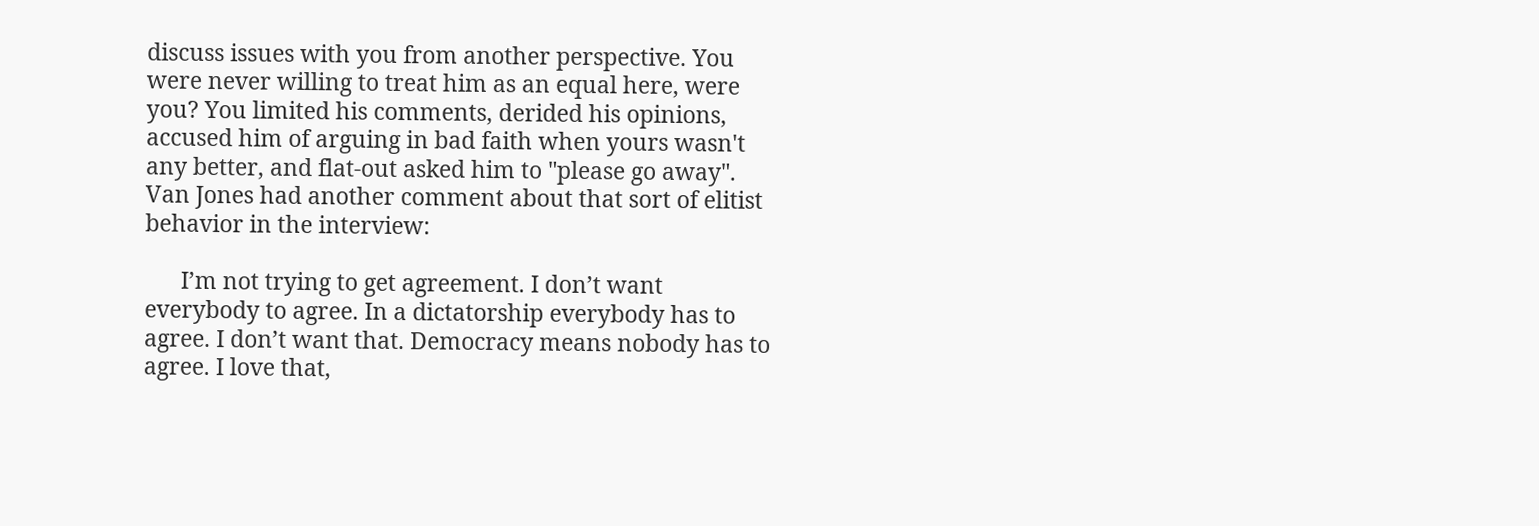discuss issues with you from another perspective. You were never willing to treat him as an equal here, were you? You limited his comments, derided his opinions, accused him of arguing in bad faith when yours wasn't any better, and flat-out asked him to "please go away". Van Jones had another comment about that sort of elitist behavior in the interview:

      I’m not trying to get agreement. I don’t want everybody to agree. In a dictatorship everybody has to agree. I don’t want that. Democracy means nobody has to agree. I love that,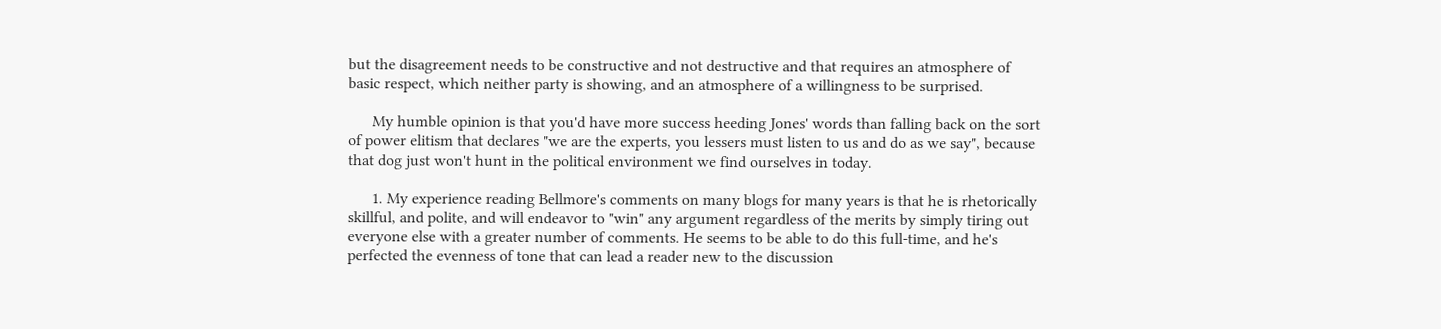but the disagreement needs to be constructive and not destructive and that requires an atmosphere of basic respect, which neither party is showing, and an atmosphere of a willingness to be surprised.

      My humble opinion is that you'd have more success heeding Jones' words than falling back on the sort of power elitism that declares "we are the experts, you lessers must listen to us and do as we say", because that dog just won't hunt in the political environment we find ourselves in today.

      1. My experience reading Bellmore's comments on many blogs for many years is that he is rhetorically skillful, and polite, and will endeavor to "win" any argument regardless of the merits by simply tiring out everyone else with a greater number of comments. He seems to be able to do this full-time, and he's perfected the evenness of tone that can lead a reader new to the discussion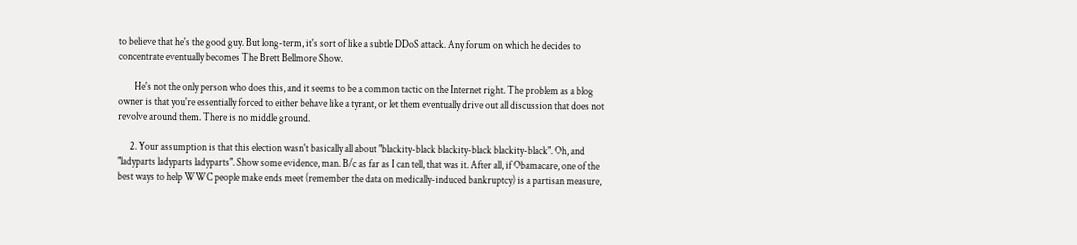to believe that he's the good guy. But long-term, it's sort of like a subtle DDoS attack. Any forum on which he decides to concentrate eventually becomes The Brett Bellmore Show.

        He's not the only person who does this, and it seems to be a common tactic on the Internet right. The problem as a blog owner is that you're essentially forced to either behave like a tyrant, or let them eventually drive out all discussion that does not revolve around them. There is no middle ground.

      2. Your assumption is that this election wasn't basically all about "blackity-black blackity-black blackity-black". Oh, and "ladyparts ladyparts ladyparts". Show some evidence, man. B/c as far as I can tell, that was it. After all, if Obamacare, one of the best ways to help WWC people make ends meet (remember the data on medically-induced bankruptcy) is a partisan measure,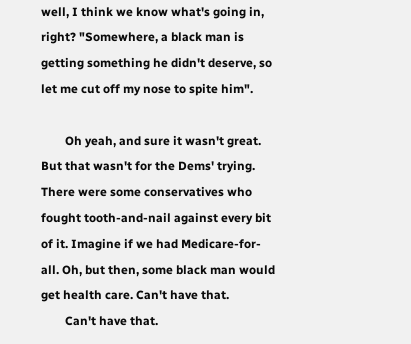well, I think we know what's going in, right? "Somewhere, a black man is getting something he didn't deserve, so let me cut off my nose to spite him".

        Oh yeah, and sure it wasn't great. But that wasn't for the Dems' trying. There were some conservatives who fought tooth-and-nail against every bit of it. Imagine if we had Medicare-for-all. Oh, but then, some black man would get health care. Can't have that.
        Can't have that.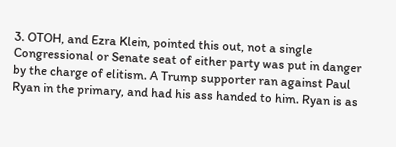3. OTOH, and Ezra Klein, pointed this out, not a single Congressional or Senate seat of either party was put in danger by the charge of elitism. A Trump supporter ran against Paul Ryan in the primary, and had his ass handed to him. Ryan is as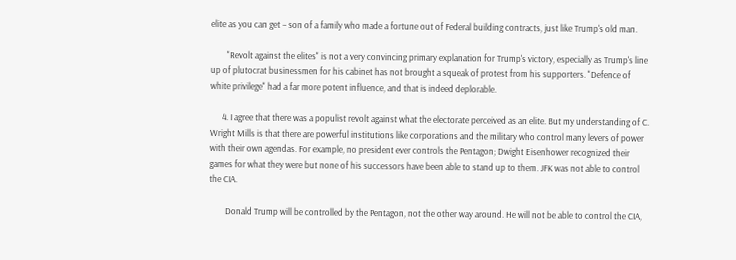elite as you can get – son of a family who made a fortune out of Federal building contracts, just like Trump's old man.

        "Revolt against the elites" is not a very convincing primary explanation for Trump's victory, especially as Trump's line up of plutocrat businessmen for his cabinet has not brought a squeak of protest from his supporters. "Defence of white privilege" had a far more potent influence, and that is indeed deplorable.

      4. I agree that there was a populist revolt against what the electorate perceived as an elite. But my understanding of C. Wright Mills is that there are powerful institutions like corporations and the military who control many levers of power with their own agendas. For example, no president ever controls the Pentagon; Dwight Eisenhower recognized their games for what they were but none of his successors have been able to stand up to them. JFK was not able to control the CIA.

        Donald Trump will be controlled by the Pentagon, not the other way around. He will not be able to control the CIA,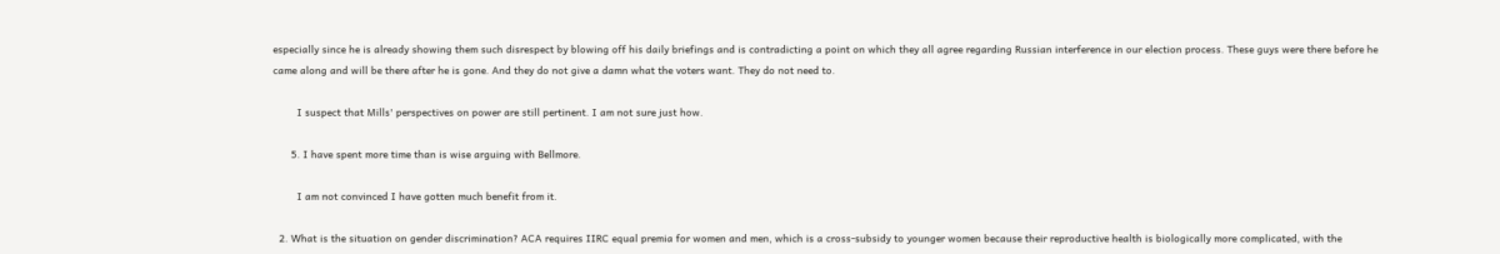especially since he is already showing them such disrespect by blowing off his daily briefings and is contradicting a point on which they all agree regarding Russian interference in our election process. These guys were there before he came along and will be there after he is gone. And they do not give a damn what the voters want. They do not need to.

        I suspect that Mills' perspectives on power are still pertinent. I am not sure just how.

      5. I have spent more time than is wise arguing with Bellmore.

        I am not convinced I have gotten much benefit from it.

  2. What is the situation on gender discrimination? ACA requires IIRC equal premia for women and men, which is a cross-subsidy to younger women because their reproductive health is biologically more complicated, with the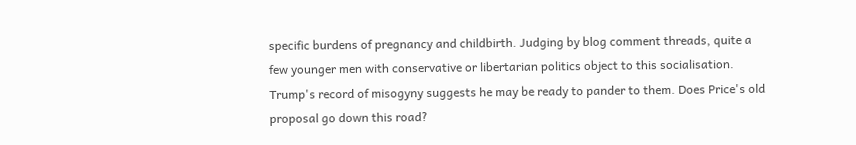specific burdens of pregnancy and childbirth. Judging by blog comment threads, quite a few younger men with conservative or libertarian politics object to this socialisation. Trump's record of misogyny suggests he may be ready to pander to them. Does Price's old proposal go down this road?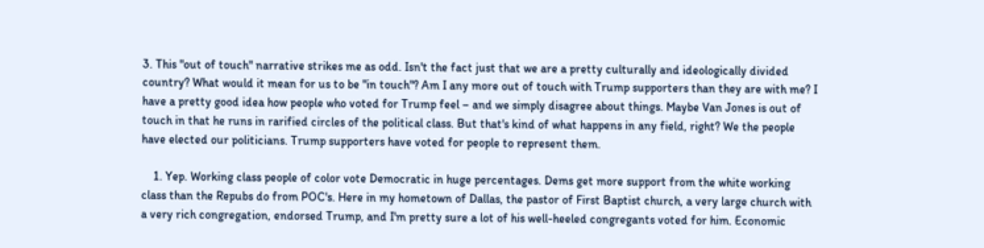3. This "out of touch" narrative strikes me as odd. Isn't the fact just that we are a pretty culturally and ideologically divided country? What would it mean for us to be "in touch"? Am I any more out of touch with Trump supporters than they are with me? I have a pretty good idea how people who voted for Trump feel – and we simply disagree about things. Maybe Van Jones is out of touch in that he runs in rarified circles of the political class. But that's kind of what happens in any field, right? We the people have elected our politicians. Trump supporters have voted for people to represent them.

    1. Yep. Working class people of color vote Democratic in huge percentages. Dems get more support from the white working class than the Repubs do from POC's. Here in my hometown of Dallas, the pastor of First Baptist church, a very large church with a very rich congregation, endorsed Trump, and I'm pretty sure a lot of his well-heeled congregants voted for him. Economic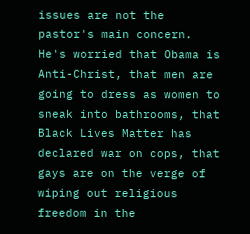issues are not the pastor's main concern. He's worried that Obama is Anti-Christ, that men are going to dress as women to sneak into bathrooms, that Black Lives Matter has declared war on cops, that gays are on the verge of wiping out religious freedom in the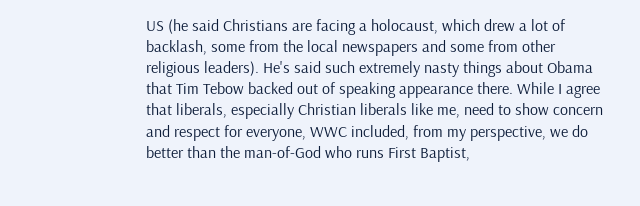US (he said Christians are facing a holocaust, which drew a lot of backlash, some from the local newspapers and some from other religious leaders). He's said such extremely nasty things about Obama that Tim Tebow backed out of speaking appearance there. While I agree that liberals, especially Christian liberals like me, need to show concern and respect for everyone, WWC included, from my perspective, we do better than the man-of-God who runs First Baptist,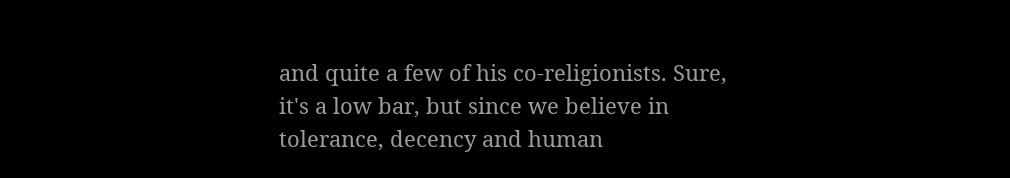and quite a few of his co-religionists. Sure, it's a low bar, but since we believe in tolerance, decency and human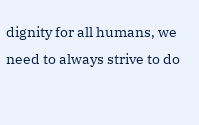dignity for all humans, we need to always strive to do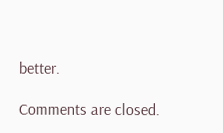better.

Comments are closed.